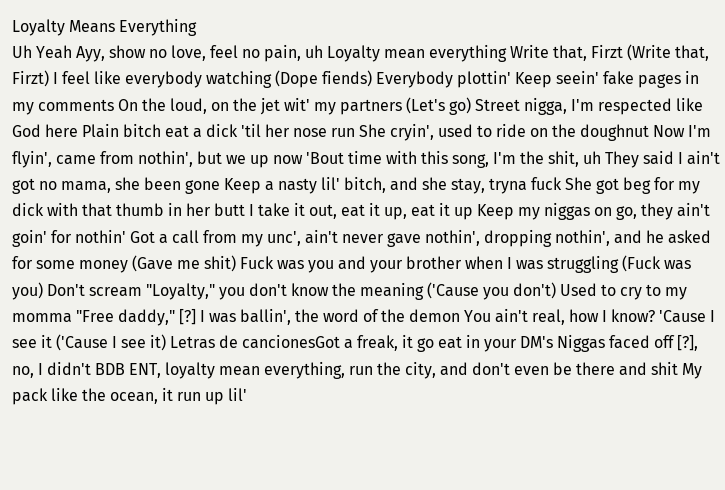Loyalty Means Everything
Uh Yeah Ayy, show no love, feel no pain, uh Loyalty mean everything Write that, Firzt (Write that, Firzt) I feel like everybody watching (Dope fiends) Everybody plottin' Keep seein' fake pages in my comments On the loud, on the jet wit' my partners (Let's go) Street nigga, I'm respected like God here Plain bitch eat a dick 'til her nose run She cryin', used to ride on the doughnut Now I'm flyin', came from nothin', but we up now 'Bout time with this song, I'm the shit, uh They said I ain't got no mama, she been gone Keep a nasty lil' bitch, and she stay, tryna fuck She got beg for my dick with that thumb in her butt I take it out, eat it up, eat it up Keep my niggas on go, they ain't goin' for nothin' Got a call from my unc', ain't never gave nothin', dropping nothin', and he asked for some money (Gave me shit) Fuck was you and your brother when I was struggling (Fuck was you) Don't scream "Loyalty," you don't know the meaning ('Cause you don't) Used to cry to my momma "Free daddy," [?] I was ballin', the word of the demon You ain't real, how I know? 'Cause I see it ('Cause I see it) Letras de cancionesGot a freak, it go eat in your DM's Niggas faced off [?], no, I didn't BDB ENT, loyalty mean everything, run the city, and don't even be there and shit My pack like the ocean, it run up lil'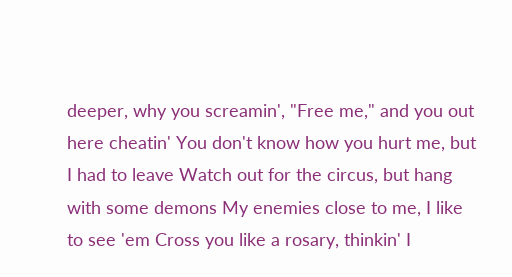deeper, why you screamin', "Free me," and you out here cheatin' You don't know how you hurt me, but I had to leave Watch out for the circus, but hang with some demons My enemies close to me, I like to see 'em Cross you like a rosary, thinkin' I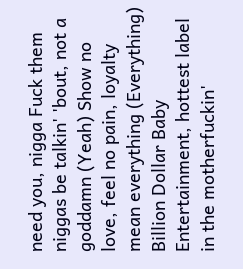need you, nigga Fuck them niggas be talkin' 'bout, not a goddamn (Yeah) Show no love, feel no pain, loyalty mean everything (Everything) Billion Dollar Baby Entertainment, hottest label in the motherfuckin'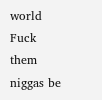world Fuck them niggas be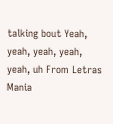talking bout Yeah, yeah, yeah, yeah, yeah, uh From Letras Mania